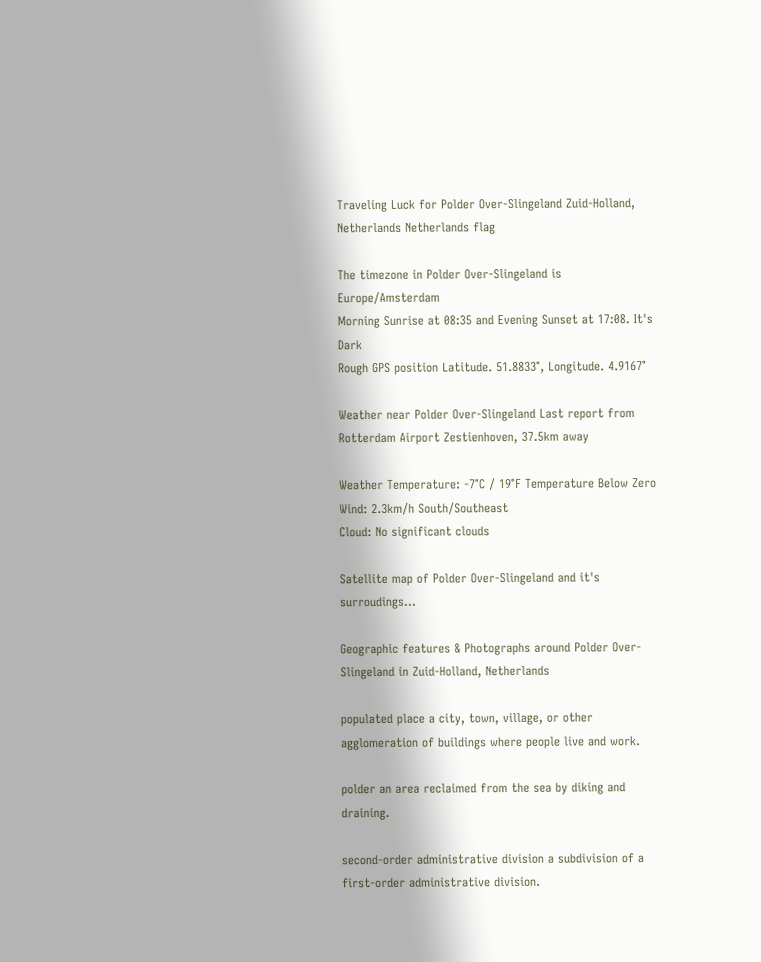Traveling Luck for Polder Over-Slingeland Zuid-Holland, Netherlands Netherlands flag

The timezone in Polder Over-Slingeland is Europe/Amsterdam
Morning Sunrise at 08:35 and Evening Sunset at 17:08. It's Dark
Rough GPS position Latitude. 51.8833°, Longitude. 4.9167°

Weather near Polder Over-Slingeland Last report from Rotterdam Airport Zestienhoven, 37.5km away

Weather Temperature: -7°C / 19°F Temperature Below Zero
Wind: 2.3km/h South/Southeast
Cloud: No significant clouds

Satellite map of Polder Over-Slingeland and it's surroudings...

Geographic features & Photographs around Polder Over-Slingeland in Zuid-Holland, Netherlands

populated place a city, town, village, or other agglomeration of buildings where people live and work.

polder an area reclaimed from the sea by diking and draining.

second-order administrative division a subdivision of a first-order administrative division.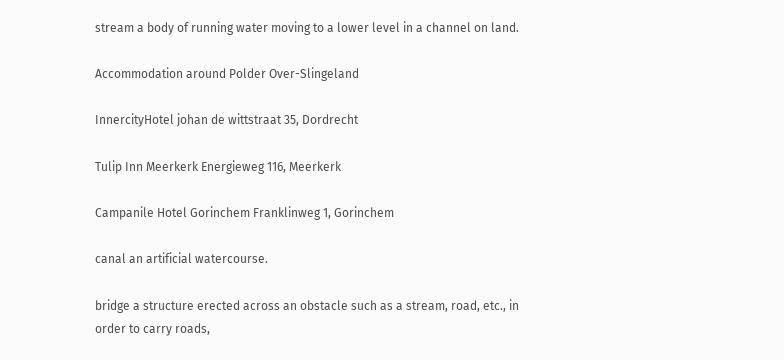stream a body of running water moving to a lower level in a channel on land.

Accommodation around Polder Over-Slingeland

InnercityHotel johan de wittstraat 35, Dordrecht

Tulip Inn Meerkerk Energieweg 116, Meerkerk

Campanile Hotel Gorinchem Franklinweg 1, Gorinchem

canal an artificial watercourse.

bridge a structure erected across an obstacle such as a stream, road, etc., in order to carry roads,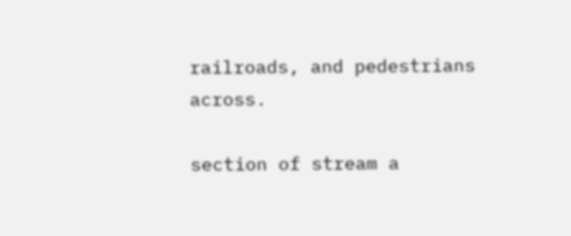railroads, and pedestrians across.

section of stream a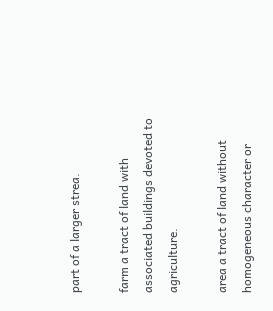part of a larger strea.

farm a tract of land with associated buildings devoted to agriculture.

area a tract of land without homogeneous character or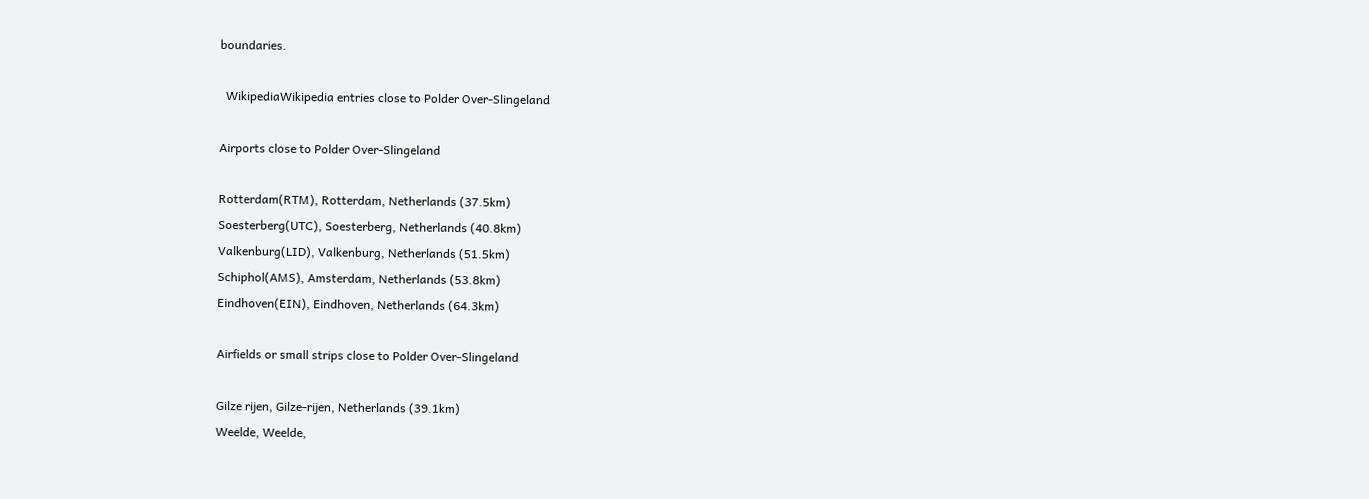boundaries.

  WikipediaWikipedia entries close to Polder Over-Slingeland

Airports close to Polder Over-Slingeland

Rotterdam(RTM), Rotterdam, Netherlands (37.5km)
Soesterberg(UTC), Soesterberg, Netherlands (40.8km)
Valkenburg(LID), Valkenburg, Netherlands (51.5km)
Schiphol(AMS), Amsterdam, Netherlands (53.8km)
Eindhoven(EIN), Eindhoven, Netherlands (64.3km)

Airfields or small strips close to Polder Over-Slingeland

Gilze rijen, Gilze-rijen, Netherlands (39.1km)
Weelde, Weelde,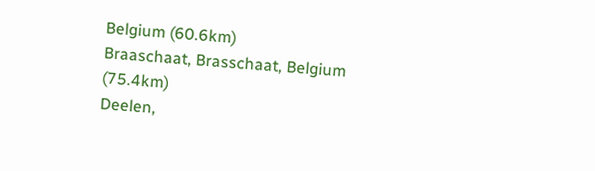Belgium (60.6km)
Braaschaat, Brasschaat, Belgium (75.4km)
Deelen,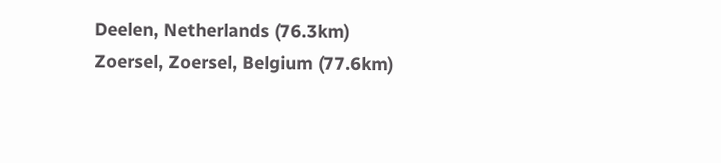Deelen, Netherlands (76.3km)
Zoersel, Zoersel, Belgium (77.6km)